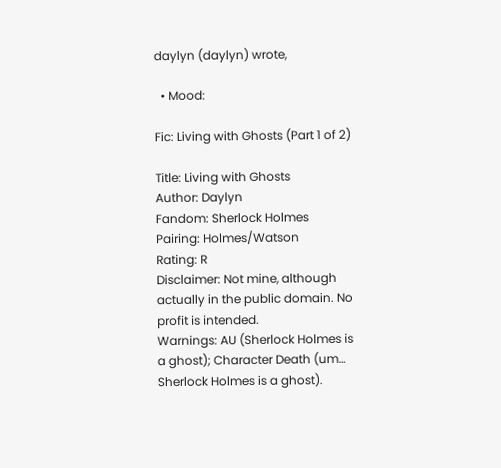daylyn (daylyn) wrote,

  • Mood:

Fic: Living with Ghosts (Part 1 of 2)

Title: Living with Ghosts
Author: Daylyn
Fandom: Sherlock Holmes
Pairing: Holmes/Watson
Rating: R
Disclaimer: Not mine, although actually in the public domain. No profit is intended.
Warnings: AU (Sherlock Holmes is a ghost); Character Death (um… Sherlock Holmes is a ghost).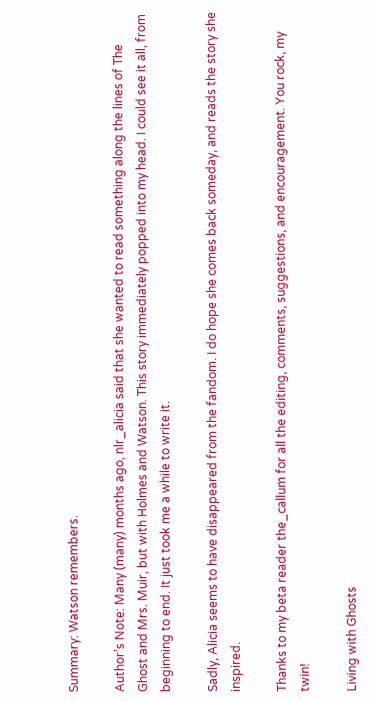Summary: Watson remembers.

Author’s Note: Many (many) months ago, nlr_alicia said that she wanted to read something along the lines of The Ghost and Mrs. Muir, but with Holmes and Watson. This story immediately popped into my head. I could see it all, from beginning to end. It just took me a while to write it.

Sadly, Alicia seems to have disappeared from the fandom. I do hope she comes back someday, and reads the story she inspired.

Thanks to my beta reader the_callum for all the editing, comments, suggestions, and encouragement. You rock, my twin!

Living with Ghosts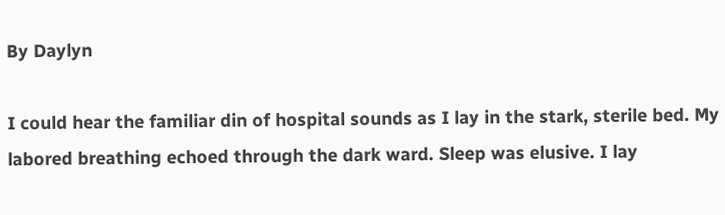By Daylyn

I could hear the familiar din of hospital sounds as I lay in the stark, sterile bed. My labored breathing echoed through the dark ward. Sleep was elusive. I lay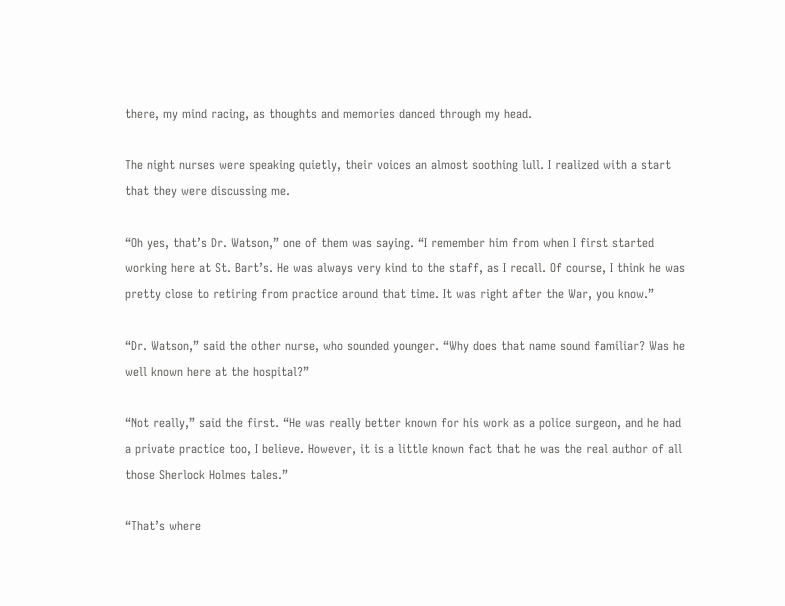there, my mind racing, as thoughts and memories danced through my head.

The night nurses were speaking quietly, their voices an almost soothing lull. I realized with a start that they were discussing me.

“Oh yes, that’s Dr. Watson,” one of them was saying. “I remember him from when I first started working here at St. Bart’s. He was always very kind to the staff, as I recall. Of course, I think he was pretty close to retiring from practice around that time. It was right after the War, you know.”

“Dr. Watson,” said the other nurse, who sounded younger. “Why does that name sound familiar? Was he well known here at the hospital?”

“Not really,” said the first. “He was really better known for his work as a police surgeon, and he had a private practice too, I believe. However, it is a little known fact that he was the real author of all those Sherlock Holmes tales.”

“That’s where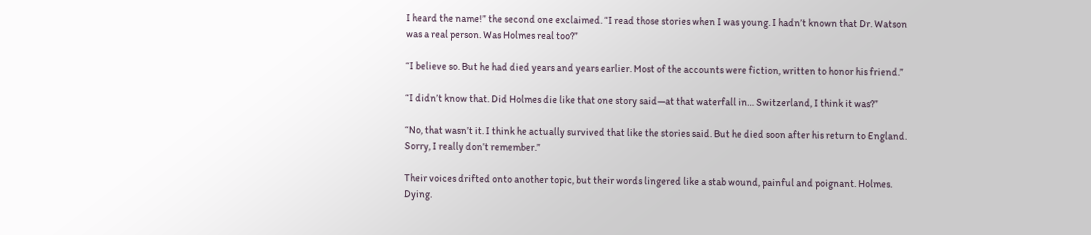I heard the name!” the second one exclaimed. “I read those stories when I was young. I hadn’t known that Dr. Watson was a real person. Was Holmes real too?”

“I believe so. But he had died years and years earlier. Most of the accounts were fiction, written to honor his friend.”

“I didn’t know that. Did Holmes die like that one story said—at that waterfall in… Switzerland, I think it was?”

“No, that wasn’t it. I think he actually survived that like the stories said. But he died soon after his return to England. Sorry, I really don’t remember.”

Their voices drifted onto another topic, but their words lingered like a stab wound, painful and poignant. Holmes. Dying.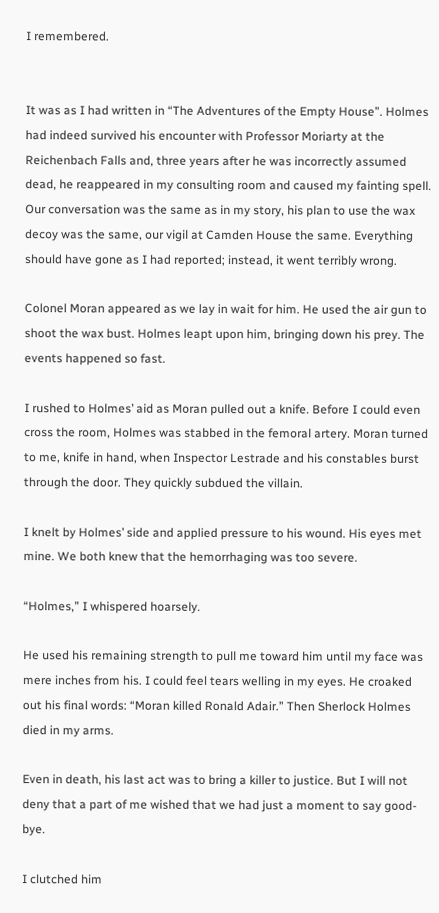I remembered.


It was as I had written in “The Adventures of the Empty House”. Holmes had indeed survived his encounter with Professor Moriarty at the Reichenbach Falls and, three years after he was incorrectly assumed dead, he reappeared in my consulting room and caused my fainting spell. Our conversation was the same as in my story, his plan to use the wax decoy was the same, our vigil at Camden House the same. Everything should have gone as I had reported; instead, it went terribly wrong.

Colonel Moran appeared as we lay in wait for him. He used the air gun to shoot the wax bust. Holmes leapt upon him, bringing down his prey. The events happened so fast.

I rushed to Holmes’ aid as Moran pulled out a knife. Before I could even cross the room, Holmes was stabbed in the femoral artery. Moran turned to me, knife in hand, when Inspector Lestrade and his constables burst through the door. They quickly subdued the villain.

I knelt by Holmes’ side and applied pressure to his wound. His eyes met mine. We both knew that the hemorrhaging was too severe.

“Holmes,” I whispered hoarsely.

He used his remaining strength to pull me toward him until my face was mere inches from his. I could feel tears welling in my eyes. He croaked out his final words: “Moran killed Ronald Adair.” Then Sherlock Holmes died in my arms.

Even in death, his last act was to bring a killer to justice. But I will not deny that a part of me wished that we had just a moment to say good-bye.

I clutched him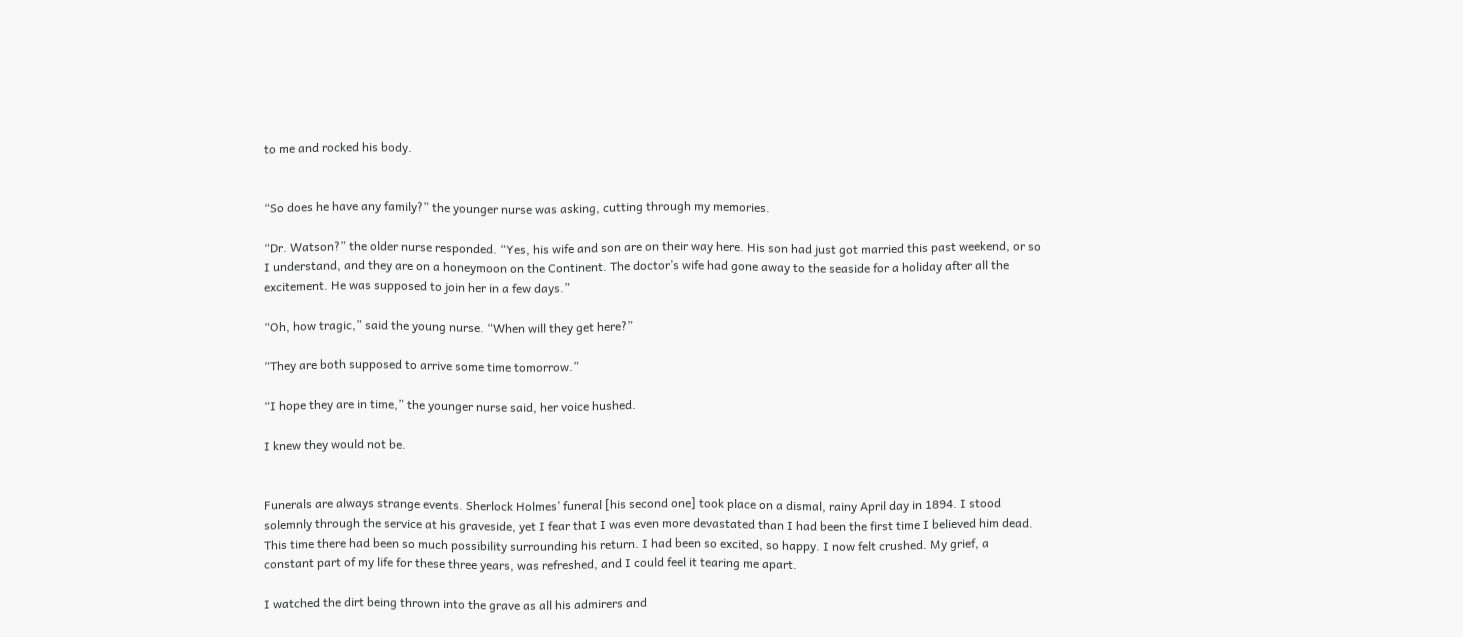to me and rocked his body.


“So does he have any family?” the younger nurse was asking, cutting through my memories.

“Dr. Watson?” the older nurse responded. “Yes, his wife and son are on their way here. His son had just got married this past weekend, or so I understand, and they are on a honeymoon on the Continent. The doctor’s wife had gone away to the seaside for a holiday after all the excitement. He was supposed to join her in a few days.”

“Oh, how tragic,” said the young nurse. “When will they get here?”

“They are both supposed to arrive some time tomorrow.”

“I hope they are in time,” the younger nurse said, her voice hushed.

I knew they would not be.


Funerals are always strange events. Sherlock Holmes’ funeral [his second one] took place on a dismal, rainy April day in 1894. I stood solemnly through the service at his graveside, yet I fear that I was even more devastated than I had been the first time I believed him dead. This time there had been so much possibility surrounding his return. I had been so excited, so happy. I now felt crushed. My grief, a constant part of my life for these three years, was refreshed, and I could feel it tearing me apart.

I watched the dirt being thrown into the grave as all his admirers and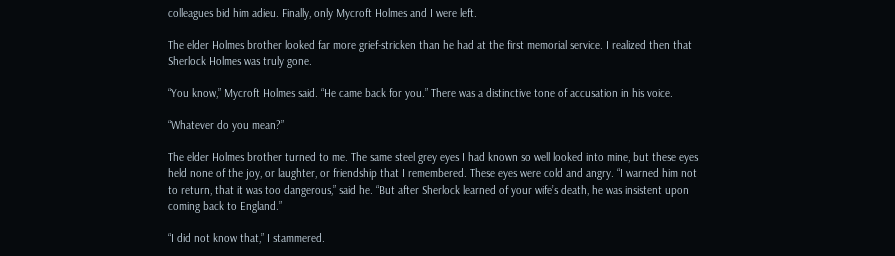colleagues bid him adieu. Finally, only Mycroft Holmes and I were left.

The elder Holmes brother looked far more grief-stricken than he had at the first memorial service. I realized then that Sherlock Holmes was truly gone.

“You know,” Mycroft Holmes said. “He came back for you.” There was a distinctive tone of accusation in his voice.

“Whatever do you mean?”

The elder Holmes brother turned to me. The same steel grey eyes I had known so well looked into mine, but these eyes held none of the joy, or laughter, or friendship that I remembered. These eyes were cold and angry. “I warned him not to return, that it was too dangerous,” said he. “But after Sherlock learned of your wife’s death, he was insistent upon coming back to England.”

“I did not know that,” I stammered.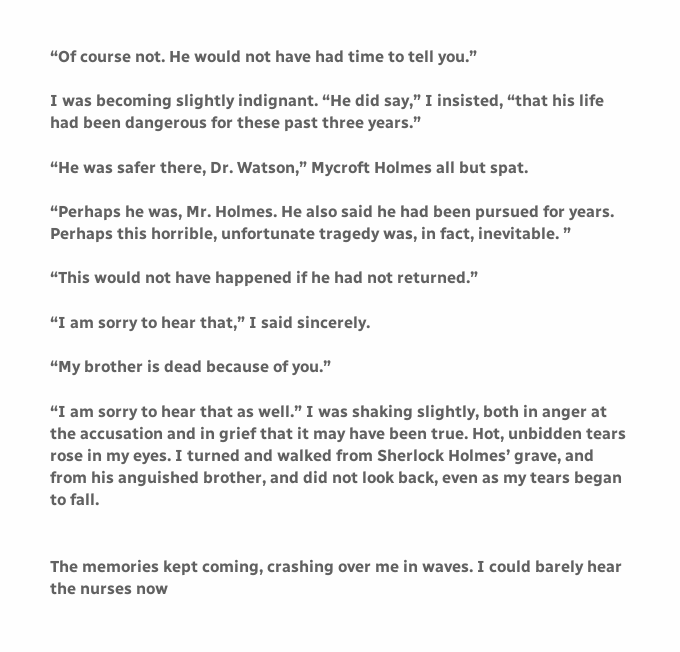“Of course not. He would not have had time to tell you.”

I was becoming slightly indignant. “He did say,” I insisted, “that his life had been dangerous for these past three years.”

“He was safer there, Dr. Watson,” Mycroft Holmes all but spat.

“Perhaps he was, Mr. Holmes. He also said he had been pursued for years. Perhaps this horrible, unfortunate tragedy was, in fact, inevitable. ”

“This would not have happened if he had not returned.”

“I am sorry to hear that,” I said sincerely.

“My brother is dead because of you.”

“I am sorry to hear that as well.” I was shaking slightly, both in anger at the accusation and in grief that it may have been true. Hot, unbidden tears rose in my eyes. I turned and walked from Sherlock Holmes’ grave, and from his anguished brother, and did not look back, even as my tears began to fall.


The memories kept coming, crashing over me in waves. I could barely hear the nurses now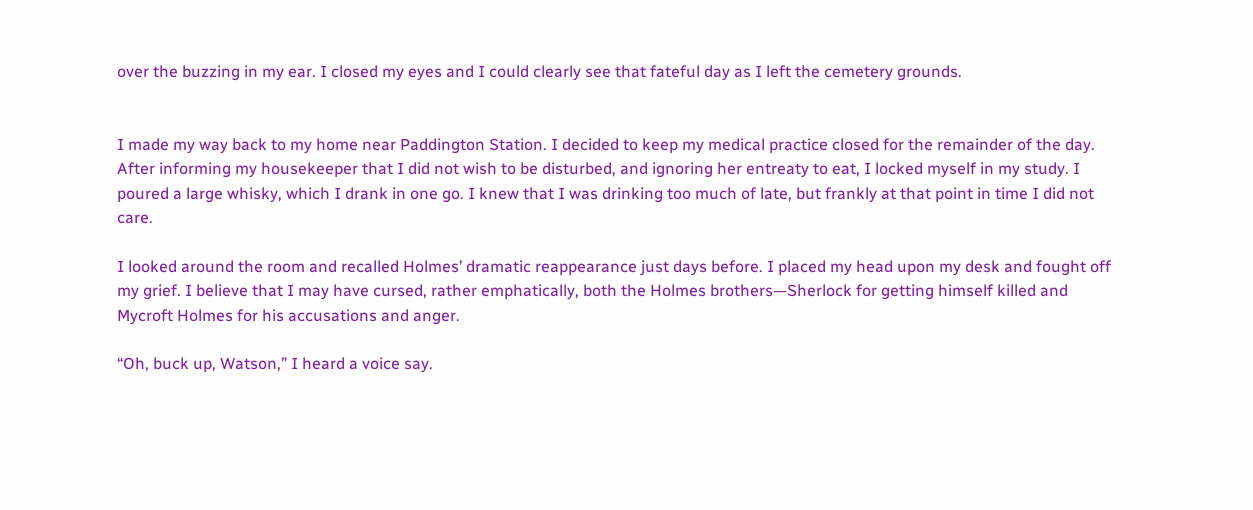over the buzzing in my ear. I closed my eyes and I could clearly see that fateful day as I left the cemetery grounds.


I made my way back to my home near Paddington Station. I decided to keep my medical practice closed for the remainder of the day. After informing my housekeeper that I did not wish to be disturbed, and ignoring her entreaty to eat, I locked myself in my study. I poured a large whisky, which I drank in one go. I knew that I was drinking too much of late, but frankly at that point in time I did not care.

I looked around the room and recalled Holmes’ dramatic reappearance just days before. I placed my head upon my desk and fought off my grief. I believe that I may have cursed, rather emphatically, both the Holmes brothers—Sherlock for getting himself killed and Mycroft Holmes for his accusations and anger.

“Oh, buck up, Watson,” I heard a voice say.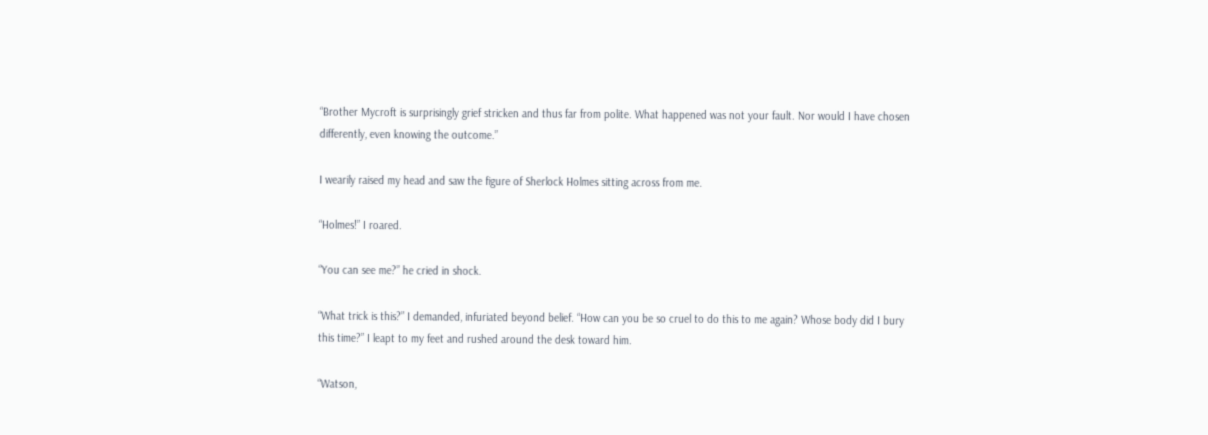“Brother Mycroft is surprisingly grief stricken and thus far from polite. What happened was not your fault. Nor would I have chosen differently, even knowing the outcome.”

I wearily raised my head and saw the figure of Sherlock Holmes sitting across from me.

“Holmes!” I roared.

“You can see me?” he cried in shock.

“What trick is this?” I demanded, infuriated beyond belief. “How can you be so cruel to do this to me again? Whose body did I bury this time?” I leapt to my feet and rushed around the desk toward him.

“Watson,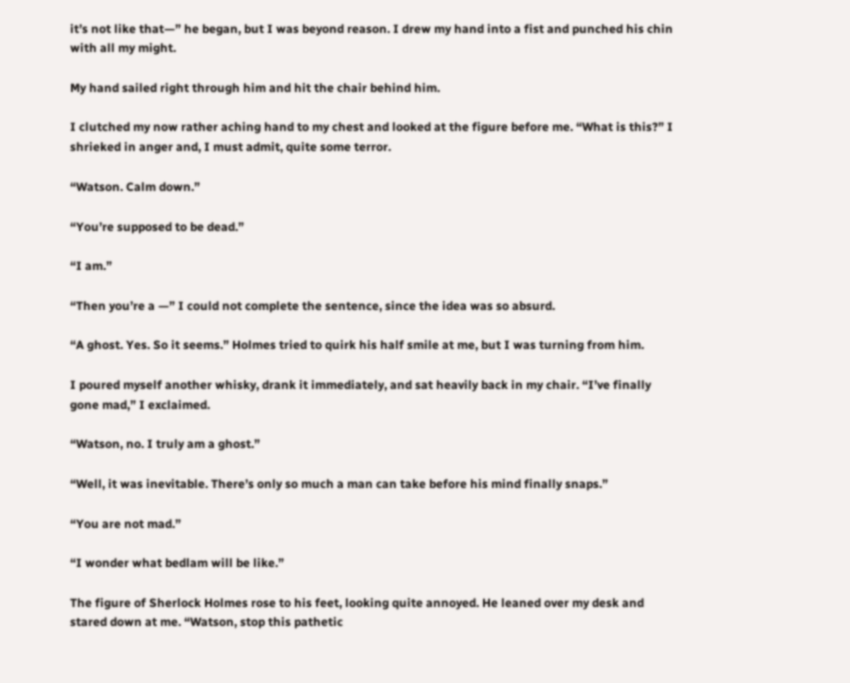it’s not like that—” he began, but I was beyond reason. I drew my hand into a fist and punched his chin with all my might.

My hand sailed right through him and hit the chair behind him.

I clutched my now rather aching hand to my chest and looked at the figure before me. “What is this?” I shrieked in anger and, I must admit, quite some terror.

“Watson. Calm down.”

“You’re supposed to be dead.”

“I am.”

“Then you’re a —” I could not complete the sentence, since the idea was so absurd.

“A ghost. Yes. So it seems.” Holmes tried to quirk his half smile at me, but I was turning from him.

I poured myself another whisky, drank it immediately, and sat heavily back in my chair. “I’ve finally gone mad,” I exclaimed.

“Watson, no. I truly am a ghost.”

“Well, it was inevitable. There’s only so much a man can take before his mind finally snaps.”

“You are not mad.”

“I wonder what bedlam will be like.”

The figure of Sherlock Holmes rose to his feet, looking quite annoyed. He leaned over my desk and stared down at me. “Watson, stop this pathetic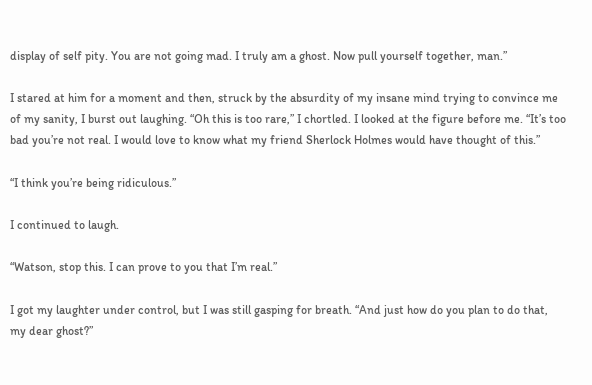display of self pity. You are not going mad. I truly am a ghost. Now pull yourself together, man.”

I stared at him for a moment and then, struck by the absurdity of my insane mind trying to convince me of my sanity, I burst out laughing. “Oh this is too rare,” I chortled. I looked at the figure before me. “It’s too bad you’re not real. I would love to know what my friend Sherlock Holmes would have thought of this.”

“I think you’re being ridiculous.”

I continued to laugh.

“Watson, stop this. I can prove to you that I’m real.”

I got my laughter under control, but I was still gasping for breath. “And just how do you plan to do that, my dear ghost?”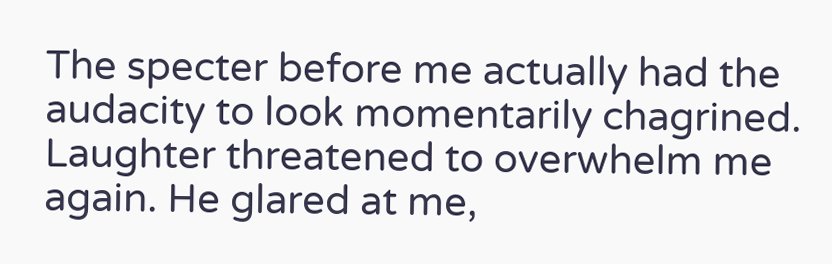The specter before me actually had the audacity to look momentarily chagrined. Laughter threatened to overwhelm me again. He glared at me,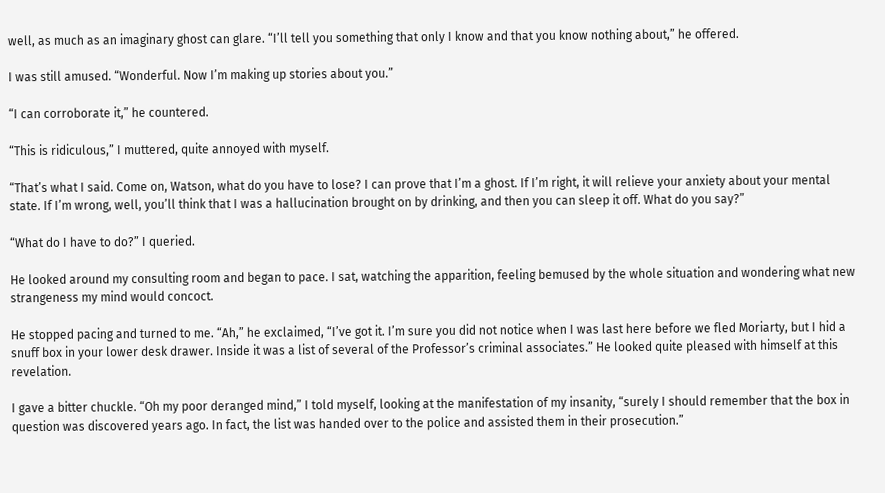well, as much as an imaginary ghost can glare. “I’ll tell you something that only I know and that you know nothing about,” he offered.

I was still amused. “Wonderful. Now I’m making up stories about you.”

“I can corroborate it,” he countered.

“This is ridiculous,” I muttered, quite annoyed with myself.

“That’s what I said. Come on, Watson, what do you have to lose? I can prove that I’m a ghost. If I’m right, it will relieve your anxiety about your mental state. If I’m wrong, well, you’ll think that I was a hallucination brought on by drinking, and then you can sleep it off. What do you say?”

“What do I have to do?” I queried.

He looked around my consulting room and began to pace. I sat, watching the apparition, feeling bemused by the whole situation and wondering what new strangeness my mind would concoct.

He stopped pacing and turned to me. “Ah,” he exclaimed, “I’ve got it. I’m sure you did not notice when I was last here before we fled Moriarty, but I hid a snuff box in your lower desk drawer. Inside it was a list of several of the Professor’s criminal associates.” He looked quite pleased with himself at this revelation.

I gave a bitter chuckle. “Oh my poor deranged mind,” I told myself, looking at the manifestation of my insanity, “surely I should remember that the box in question was discovered years ago. In fact, the list was handed over to the police and assisted them in their prosecution.”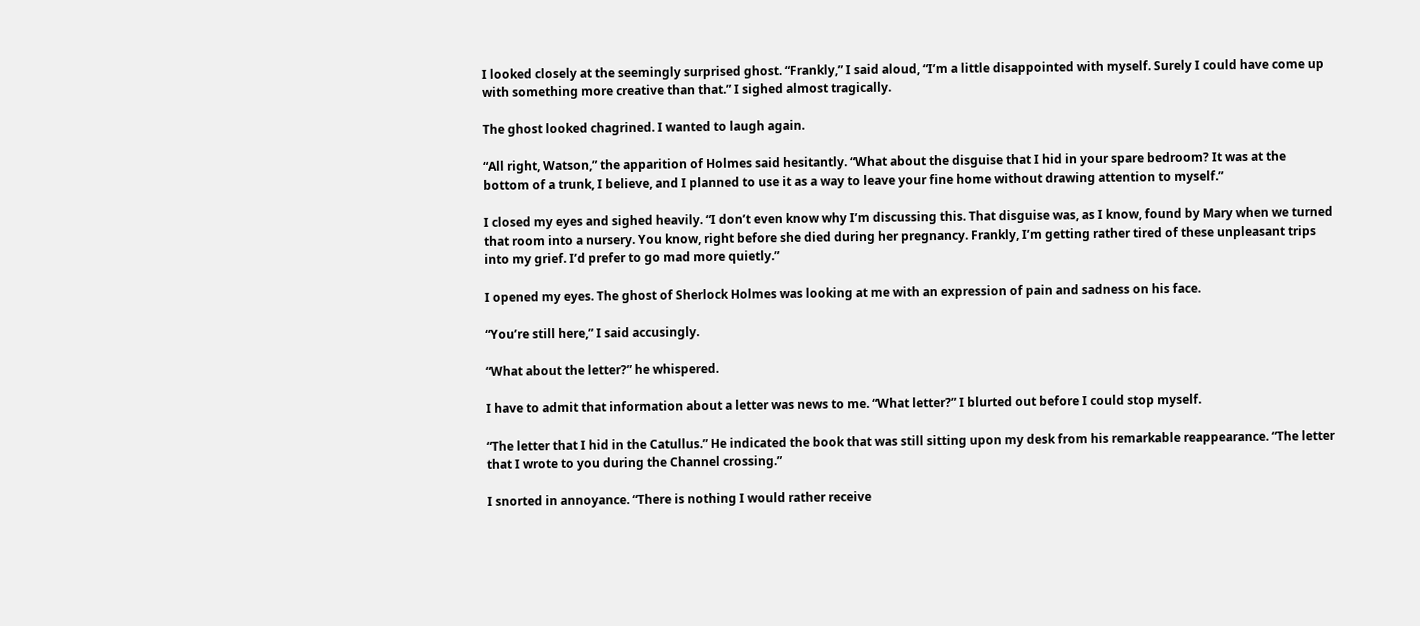I looked closely at the seemingly surprised ghost. “Frankly,” I said aloud, “I’m a little disappointed with myself. Surely I could have come up with something more creative than that.” I sighed almost tragically.

The ghost looked chagrined. I wanted to laugh again.

“All right, Watson,” the apparition of Holmes said hesitantly. “What about the disguise that I hid in your spare bedroom? It was at the bottom of a trunk, I believe, and I planned to use it as a way to leave your fine home without drawing attention to myself.”

I closed my eyes and sighed heavily. “I don’t even know why I’m discussing this. That disguise was, as I know, found by Mary when we turned that room into a nursery. You know, right before she died during her pregnancy. Frankly, I’m getting rather tired of these unpleasant trips into my grief. I’d prefer to go mad more quietly.”

I opened my eyes. The ghost of Sherlock Holmes was looking at me with an expression of pain and sadness on his face.

“You’re still here,” I said accusingly.

“What about the letter?” he whispered.

I have to admit that information about a letter was news to me. “What letter?” I blurted out before I could stop myself.

“The letter that I hid in the Catullus.” He indicated the book that was still sitting upon my desk from his remarkable reappearance. “The letter that I wrote to you during the Channel crossing.”

I snorted in annoyance. “There is nothing I would rather receive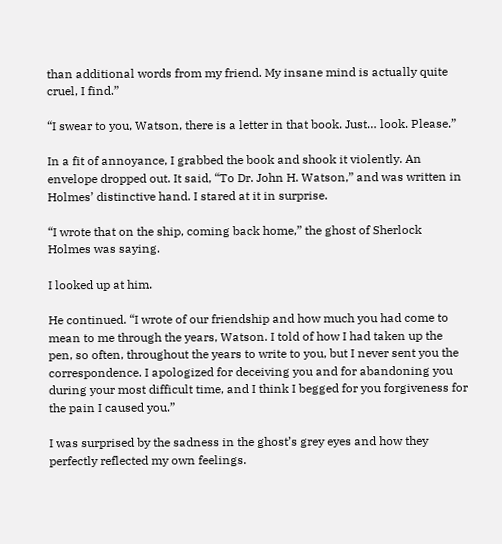than additional words from my friend. My insane mind is actually quite cruel, I find.”

“I swear to you, Watson, there is a letter in that book. Just… look. Please.”

In a fit of annoyance, I grabbed the book and shook it violently. An envelope dropped out. It said, “To Dr. John H. Watson,” and was written in Holmes’ distinctive hand. I stared at it in surprise.

“I wrote that on the ship, coming back home,” the ghost of Sherlock Holmes was saying.

I looked up at him.

He continued. “I wrote of our friendship and how much you had come to mean to me through the years, Watson. I told of how I had taken up the pen, so often, throughout the years to write to you, but I never sent you the correspondence. I apologized for deceiving you and for abandoning you during your most difficult time, and I think I begged for you forgiveness for the pain I caused you.”

I was surprised by the sadness in the ghost’s grey eyes and how they perfectly reflected my own feelings.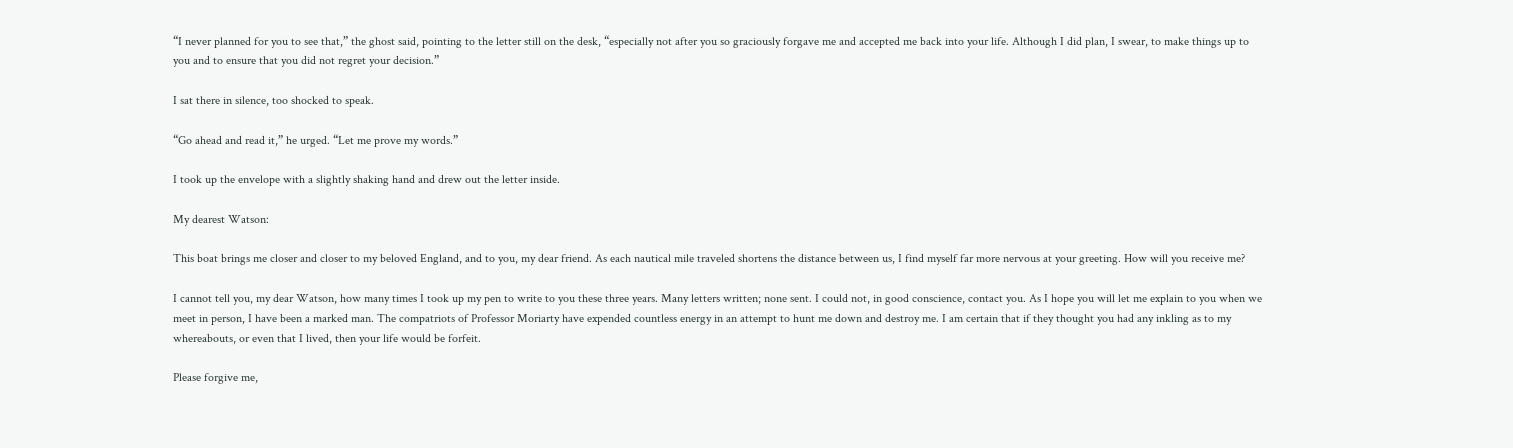“I never planned for you to see that,” the ghost said, pointing to the letter still on the desk, “especially not after you so graciously forgave me and accepted me back into your life. Although I did plan, I swear, to make things up to you and to ensure that you did not regret your decision.”

I sat there in silence, too shocked to speak.

“Go ahead and read it,” he urged. “Let me prove my words.”

I took up the envelope with a slightly shaking hand and drew out the letter inside.

My dearest Watson:

This boat brings me closer and closer to my beloved England, and to you, my dear friend. As each nautical mile traveled shortens the distance between us, I find myself far more nervous at your greeting. How will you receive me?

I cannot tell you, my dear Watson, how many times I took up my pen to write to you these three years. Many letters written; none sent. I could not, in good conscience, contact you. As I hope you will let me explain to you when we meet in person, I have been a marked man. The compatriots of Professor Moriarty have expended countless energy in an attempt to hunt me down and destroy me. I am certain that if they thought you had any inkling as to my whereabouts, or even that I lived, then your life would be forfeit.

Please forgive me,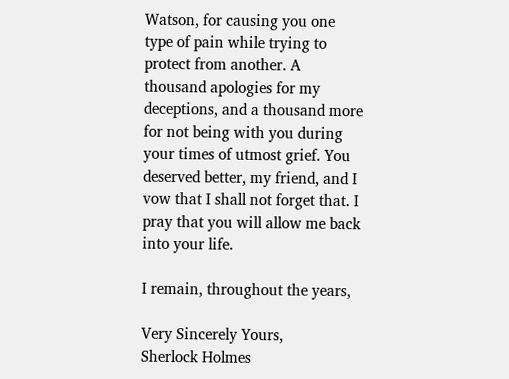Watson, for causing you one type of pain while trying to protect from another. A thousand apologies for my deceptions, and a thousand more for not being with you during your times of utmost grief. You deserved better, my friend, and I vow that I shall not forget that. I pray that you will allow me back into your life.

I remain, throughout the years,

Very Sincerely Yours,
Sherlock Holmes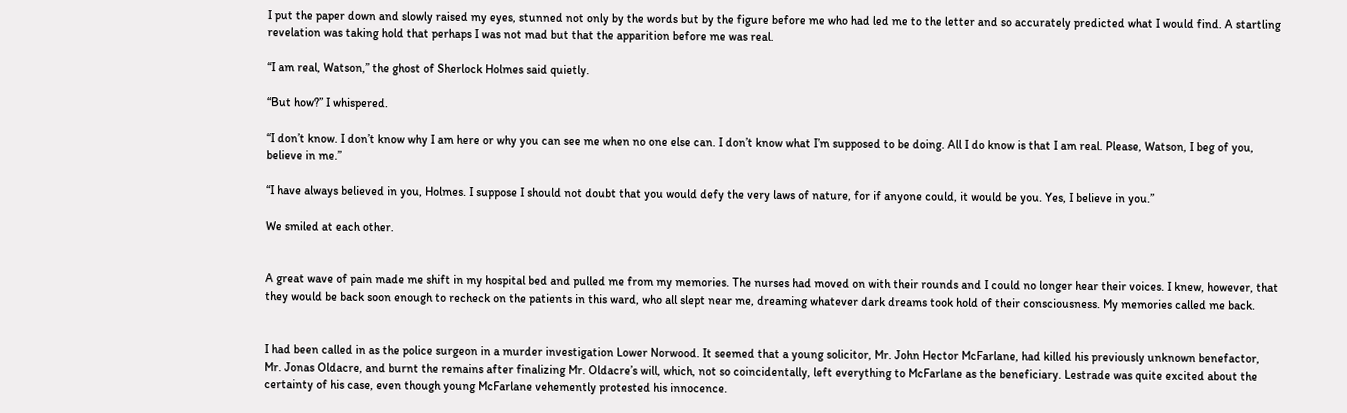I put the paper down and slowly raised my eyes, stunned not only by the words but by the figure before me who had led me to the letter and so accurately predicted what I would find. A startling revelation was taking hold that perhaps I was not mad but that the apparition before me was real.

“I am real, Watson,” the ghost of Sherlock Holmes said quietly.

“But how?” I whispered.

“I don’t know. I don’t know why I am here or why you can see me when no one else can. I don’t know what I’m supposed to be doing. All I do know is that I am real. Please, Watson, I beg of you, believe in me.”

“I have always believed in you, Holmes. I suppose I should not doubt that you would defy the very laws of nature, for if anyone could, it would be you. Yes, I believe in you.”

We smiled at each other.


A great wave of pain made me shift in my hospital bed and pulled me from my memories. The nurses had moved on with their rounds and I could no longer hear their voices. I knew, however, that they would be back soon enough to recheck on the patients in this ward, who all slept near me, dreaming whatever dark dreams took hold of their consciousness. My memories called me back.


I had been called in as the police surgeon in a murder investigation Lower Norwood. It seemed that a young solicitor, Mr. John Hector McFarlane, had killed his previously unknown benefactor, Mr. Jonas Oldacre, and burnt the remains after finalizing Mr. Oldacre’s will, which, not so coincidentally, left everything to McFarlane as the beneficiary. Lestrade was quite excited about the certainty of his case, even though young McFarlane vehemently protested his innocence.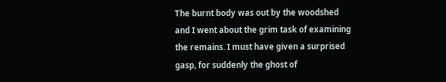The burnt body was out by the woodshed and I went about the grim task of examining the remains. I must have given a surprised gasp, for suddenly the ghost of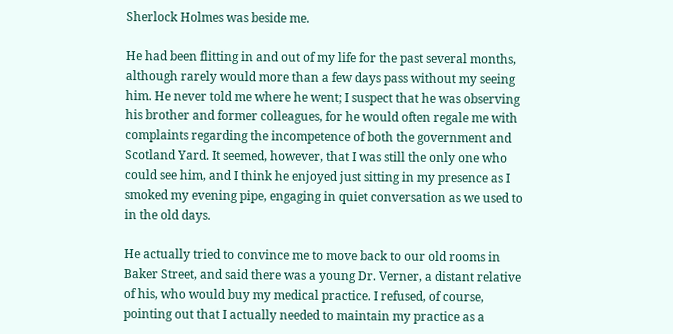Sherlock Holmes was beside me.

He had been flitting in and out of my life for the past several months, although rarely would more than a few days pass without my seeing him. He never told me where he went; I suspect that he was observing his brother and former colleagues, for he would often regale me with complaints regarding the incompetence of both the government and Scotland Yard. It seemed, however, that I was still the only one who could see him, and I think he enjoyed just sitting in my presence as I smoked my evening pipe, engaging in quiet conversation as we used to in the old days.

He actually tried to convince me to move back to our old rooms in Baker Street, and said there was a young Dr. Verner, a distant relative of his, who would buy my medical practice. I refused, of course, pointing out that I actually needed to maintain my practice as a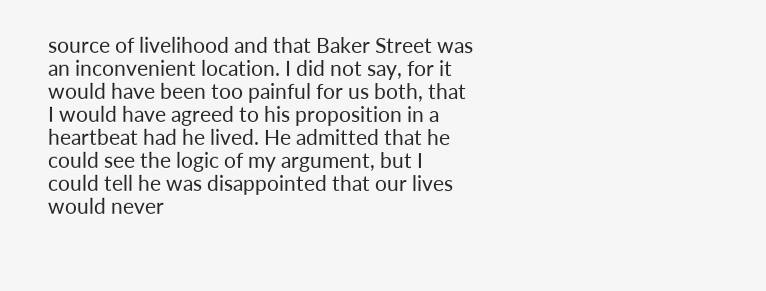source of livelihood and that Baker Street was an inconvenient location. I did not say, for it would have been too painful for us both, that I would have agreed to his proposition in a heartbeat had he lived. He admitted that he could see the logic of my argument, but I could tell he was disappointed that our lives would never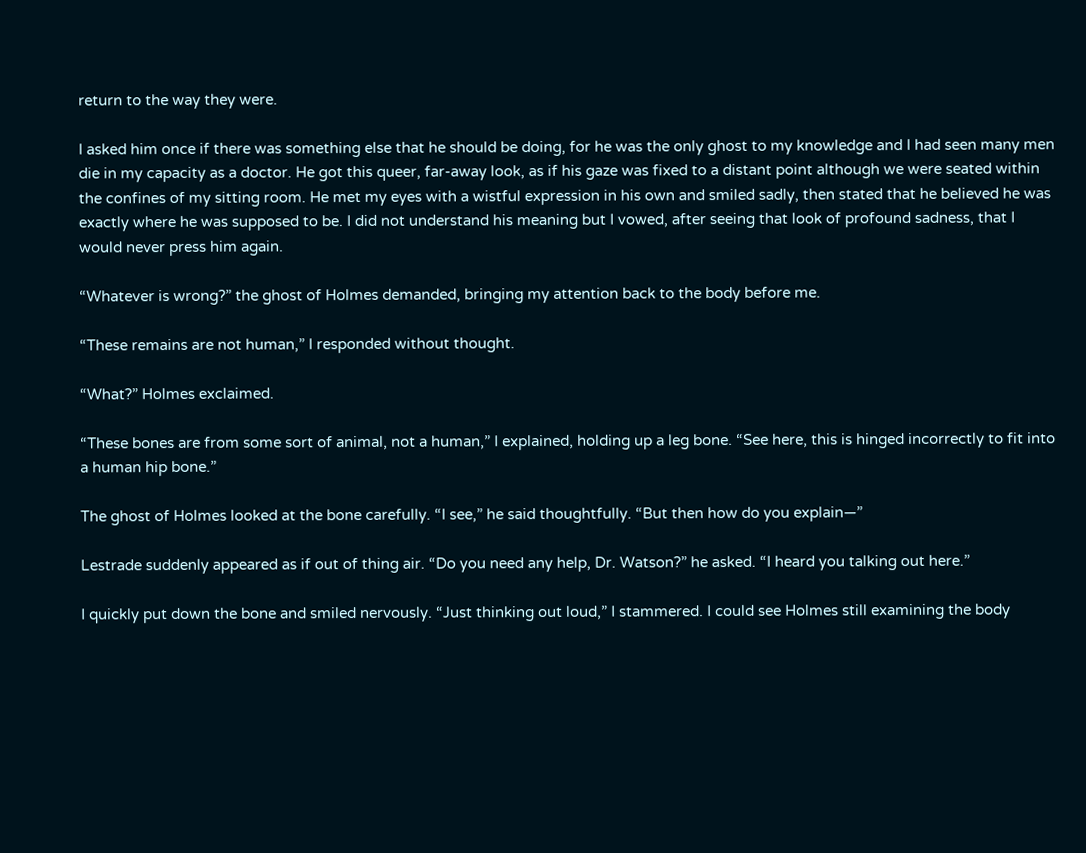return to the way they were.

I asked him once if there was something else that he should be doing, for he was the only ghost to my knowledge and I had seen many men die in my capacity as a doctor. He got this queer, far-away look, as if his gaze was fixed to a distant point although we were seated within the confines of my sitting room. He met my eyes with a wistful expression in his own and smiled sadly, then stated that he believed he was exactly where he was supposed to be. I did not understand his meaning but I vowed, after seeing that look of profound sadness, that I would never press him again.

“Whatever is wrong?” the ghost of Holmes demanded, bringing my attention back to the body before me.

“These remains are not human,” I responded without thought.

“What?” Holmes exclaimed.

“These bones are from some sort of animal, not a human,” I explained, holding up a leg bone. “See here, this is hinged incorrectly to fit into a human hip bone.”

The ghost of Holmes looked at the bone carefully. “I see,” he said thoughtfully. “But then how do you explain—”

Lestrade suddenly appeared as if out of thing air. “Do you need any help, Dr. Watson?” he asked. “I heard you talking out here.”

I quickly put down the bone and smiled nervously. “Just thinking out loud,” I stammered. I could see Holmes still examining the body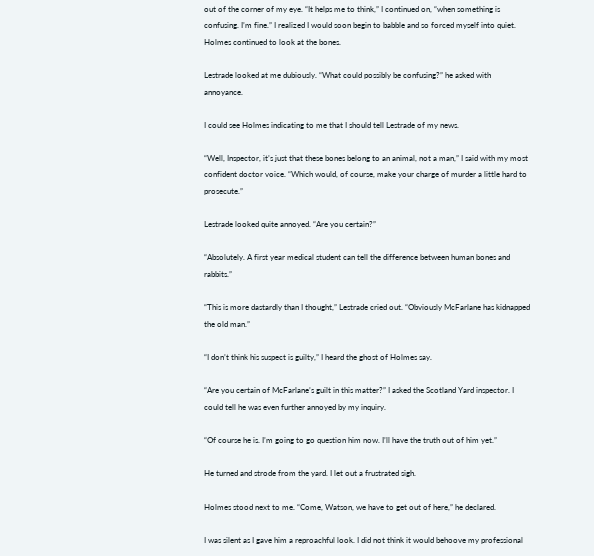out of the corner of my eye. “It helps me to think,” I continued on, “when something is confusing. I’m fine.” I realized I would soon begin to babble and so forced myself into quiet. Holmes continued to look at the bones.

Lestrade looked at me dubiously. “What could possibly be confusing?” he asked with annoyance.

I could see Holmes indicating to me that I should tell Lestrade of my news.

“Well, Inspector, it’s just that these bones belong to an animal, not a man,” I said with my most confident doctor voice. “Which would, of course, make your charge of murder a little hard to prosecute.”

Lestrade looked quite annoyed. “Are you certain?”

“Absolutely. A first year medical student can tell the difference between human bones and rabbits.”

“This is more dastardly than I thought,” Lestrade cried out. “Obviously McFarlane has kidnapped the old man.”

“I don’t think his suspect is guilty,” I heard the ghost of Holmes say.

“Are you certain of McFarlane’s guilt in this matter?” I asked the Scotland Yard inspector. I could tell he was even further annoyed by my inquiry.

“Of course he is. I’m going to go question him now. I’ll have the truth out of him yet.”

He turned and strode from the yard. I let out a frustrated sigh.

Holmes stood next to me. “Come, Watson, we have to get out of here,” he declared.

I was silent as I gave him a reproachful look. I did not think it would behoove my professional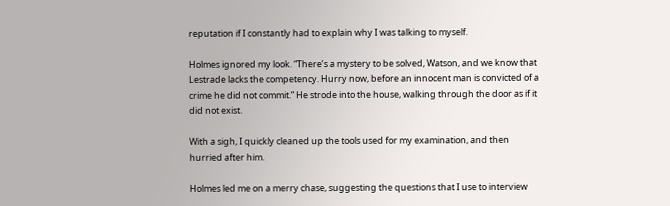reputation if I constantly had to explain why I was talking to myself.

Holmes ignored my look. “There’s a mystery to be solved, Watson, and we know that Lestrade lacks the competency. Hurry now, before an innocent man is convicted of a crime he did not commit.” He strode into the house, walking through the door as if it did not exist.

With a sigh, I quickly cleaned up the tools used for my examination, and then hurried after him.

Holmes led me on a merry chase, suggesting the questions that I use to interview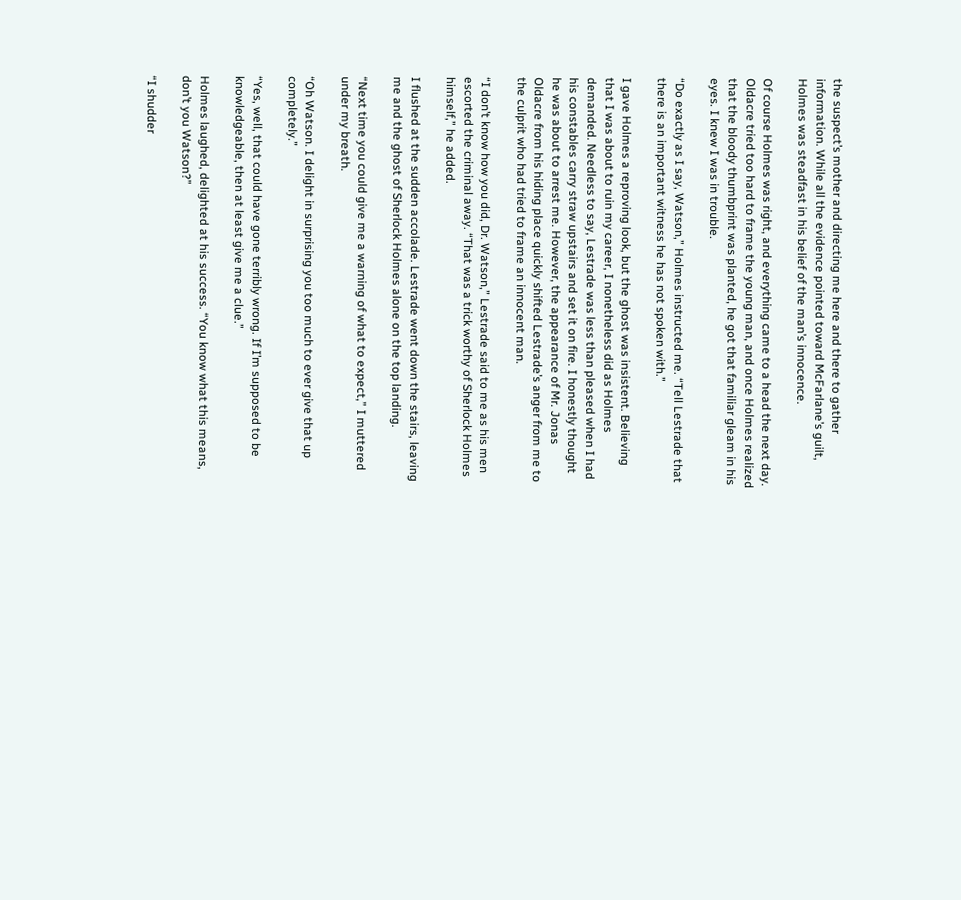the suspect’s mother and directing me here and there to gather information. While all the evidence pointed toward McFarlane’s guilt, Holmes was steadfast in his belief of the man’s innocence.

Of course Holmes was right, and everything came to a head the next day. Oldacre tried too hard to frame the young man, and once Holmes realized that the bloody thumbprint was planted, he got that familiar gleam in his eyes. I knew I was in trouble.

“Do exactly as I say, Watson,” Holmes instructed me. “Tell Lestrade that there is an important witness he has not spoken with.”

I gave Holmes a reproving look, but the ghost was insistent. Believing that I was about to ruin my career, I nonetheless did as Holmes demanded. Needless to say, Lestrade was less than pleased when I had his constables carry straw upstairs and set it on fire. I honestly thought he was about to arrest me. However, the appearance of Mr. Jonas Oldacre from his hiding place quickly shifted Lestrade’s anger from me to the culprit who had tried to frame an innocent man.

“I don’t know how you did, Dr. Watson,” Lestrade said to me as his men escorted the criminal away. “That was a trick worthy of Sherlock Holmes himself,” he added.

I flushed at the sudden accolade. Lestrade went down the stairs, leaving me and the ghost of Sherlock Holmes alone on the top landing.

“Next time you could give me a warning of what to expect,” I muttered under my breath.

“Oh Watson. I delight in surprising you too much to ever give that up completely.”

“Yes, well, that could have gone terribly wrong. If I’m supposed to be knowledgeable, then at least give me a clue.”

Holmes laughed, delighted at his success. “You know what this means, don’t you Watson?”

“I shudder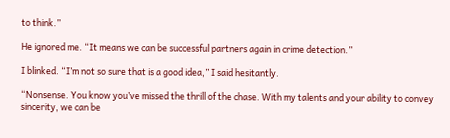to think.”

He ignored me. “It means we can be successful partners again in crime detection.”

I blinked. “I’m not so sure that is a good idea,” I said hesitantly.

“Nonsense. You know you’ve missed the thrill of the chase. With my talents and your ability to convey sincerity, we can be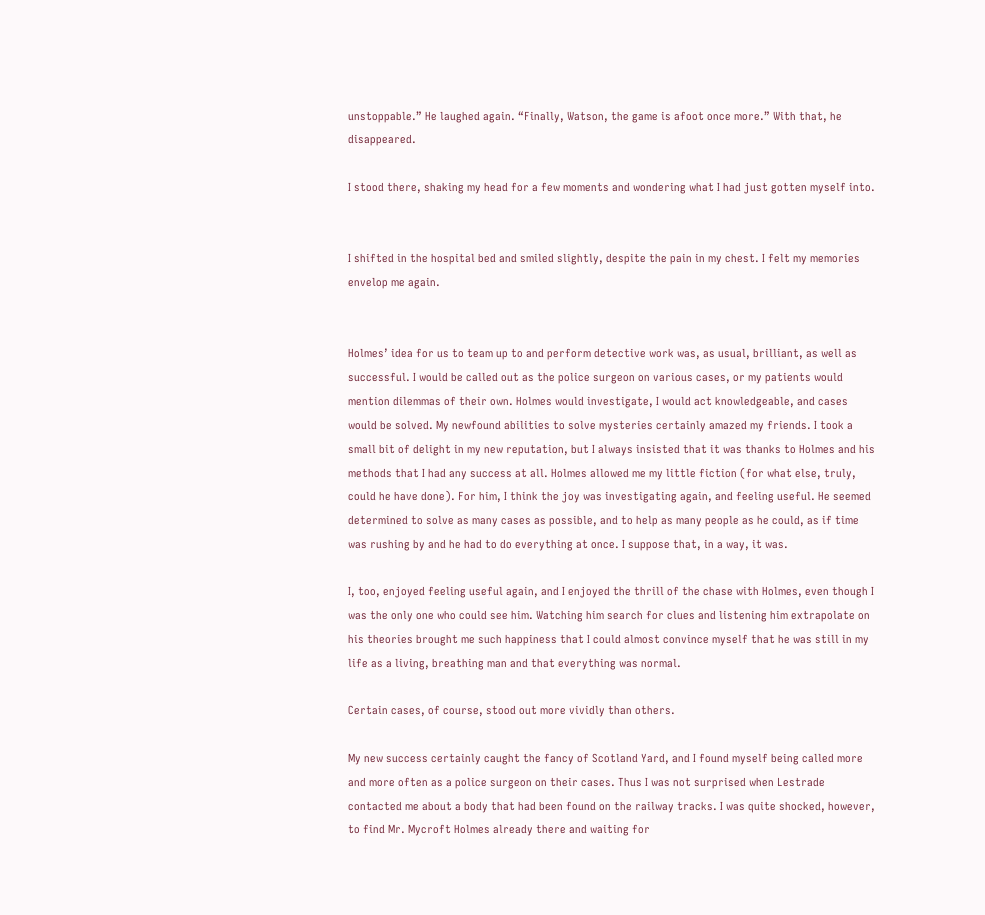unstoppable.” He laughed again. “Finally, Watson, the game is afoot once more.” With that, he disappeared.

I stood there, shaking my head for a few moments and wondering what I had just gotten myself into.


I shifted in the hospital bed and smiled slightly, despite the pain in my chest. I felt my memories envelop me again.


Holmes’ idea for us to team up to and perform detective work was, as usual, brilliant, as well as successful. I would be called out as the police surgeon on various cases, or my patients would mention dilemmas of their own. Holmes would investigate, I would act knowledgeable, and cases would be solved. My newfound abilities to solve mysteries certainly amazed my friends. I took a small bit of delight in my new reputation, but I always insisted that it was thanks to Holmes and his methods that I had any success at all. Holmes allowed me my little fiction (for what else, truly, could he have done). For him, I think the joy was investigating again, and feeling useful. He seemed determined to solve as many cases as possible, and to help as many people as he could, as if time was rushing by and he had to do everything at once. I suppose that, in a way, it was.

I, too, enjoyed feeling useful again, and I enjoyed the thrill of the chase with Holmes, even though I was the only one who could see him. Watching him search for clues and listening him extrapolate on his theories brought me such happiness that I could almost convince myself that he was still in my life as a living, breathing man and that everything was normal.

Certain cases, of course, stood out more vividly than others.

My new success certainly caught the fancy of Scotland Yard, and I found myself being called more and more often as a police surgeon on their cases. Thus I was not surprised when Lestrade contacted me about a body that had been found on the railway tracks. I was quite shocked, however, to find Mr. Mycroft Holmes already there and waiting for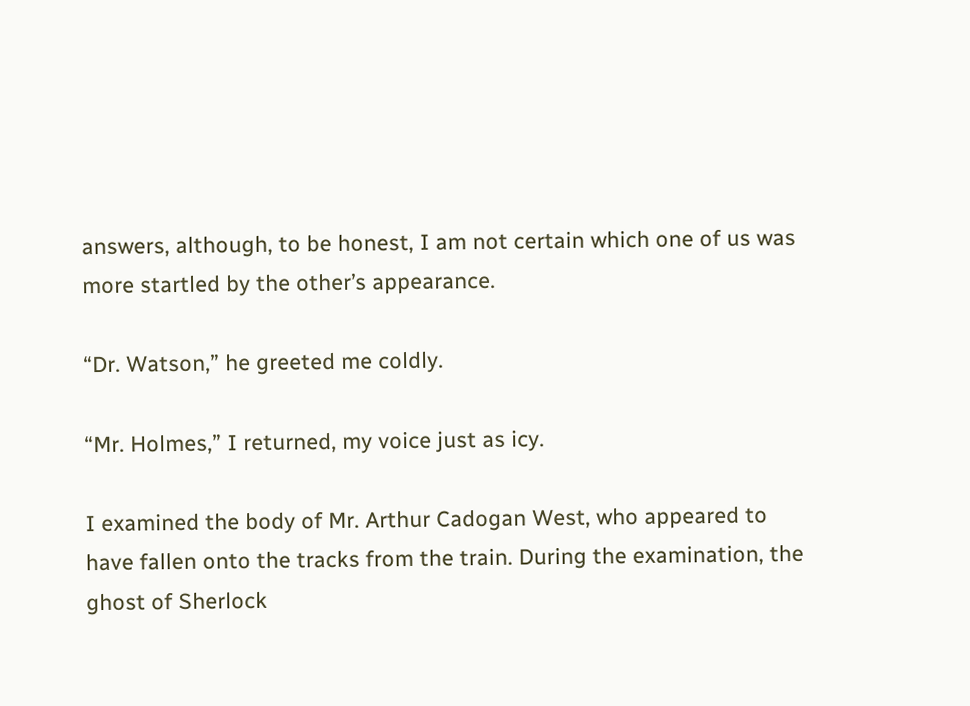answers, although, to be honest, I am not certain which one of us was more startled by the other’s appearance.

“Dr. Watson,” he greeted me coldly.

“Mr. Holmes,” I returned, my voice just as icy.

I examined the body of Mr. Arthur Cadogan West, who appeared to have fallen onto the tracks from the train. During the examination, the ghost of Sherlock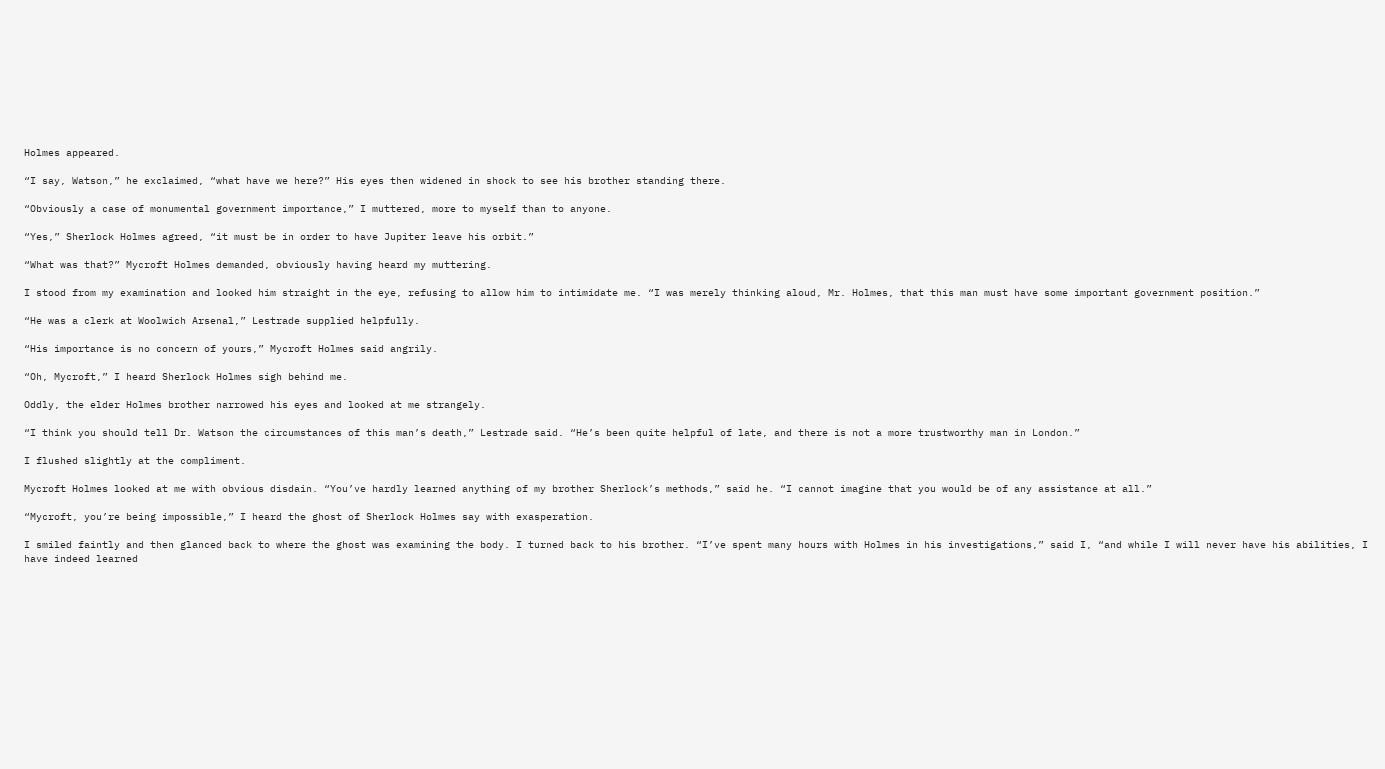Holmes appeared.

“I say, Watson,” he exclaimed, “what have we here?” His eyes then widened in shock to see his brother standing there.

“Obviously a case of monumental government importance,” I muttered, more to myself than to anyone.

“Yes,” Sherlock Holmes agreed, “it must be in order to have Jupiter leave his orbit.”

“What was that?” Mycroft Holmes demanded, obviously having heard my muttering.

I stood from my examination and looked him straight in the eye, refusing to allow him to intimidate me. “I was merely thinking aloud, Mr. Holmes, that this man must have some important government position.”

“He was a clerk at Woolwich Arsenal,” Lestrade supplied helpfully.

“His importance is no concern of yours,” Mycroft Holmes said angrily.

“Oh, Mycroft,” I heard Sherlock Holmes sigh behind me.

Oddly, the elder Holmes brother narrowed his eyes and looked at me strangely.

“I think you should tell Dr. Watson the circumstances of this man’s death,” Lestrade said. “He’s been quite helpful of late, and there is not a more trustworthy man in London.”

I flushed slightly at the compliment.

Mycroft Holmes looked at me with obvious disdain. “You’ve hardly learned anything of my brother Sherlock’s methods,” said he. “I cannot imagine that you would be of any assistance at all.”

“Mycroft, you’re being impossible,” I heard the ghost of Sherlock Holmes say with exasperation.

I smiled faintly and then glanced back to where the ghost was examining the body. I turned back to his brother. “I’ve spent many hours with Holmes in his investigations,” said I, “and while I will never have his abilities, I have indeed learned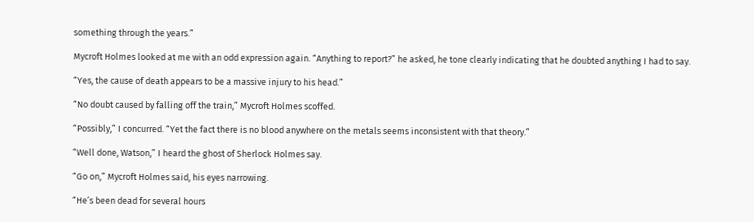something through the years.”

Mycroft Holmes looked at me with an odd expression again. “Anything to report?” he asked, he tone clearly indicating that he doubted anything I had to say.

“Yes, the cause of death appears to be a massive injury to his head.”

“No doubt caused by falling off the train,” Mycroft Holmes scoffed.

“Possibly,” I concurred. “Yet the fact there is no blood anywhere on the metals seems inconsistent with that theory.”

“Well done, Watson,” I heard the ghost of Sherlock Holmes say.

“Go on,” Mycroft Holmes said, his eyes narrowing.

“He’s been dead for several hours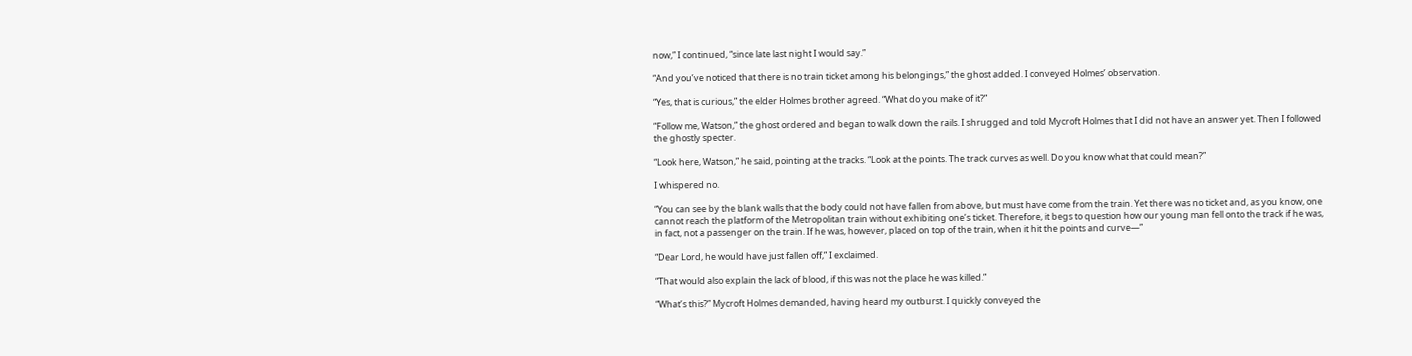now,” I continued, “since late last night I would say.”

“And you’ve noticed that there is no train ticket among his belongings,” the ghost added. I conveyed Holmes’ observation.

“Yes, that is curious,” the elder Holmes brother agreed. “What do you make of it?”

“Follow me, Watson,” the ghost ordered and began to walk down the rails. I shrugged and told Mycroft Holmes that I did not have an answer yet. Then I followed the ghostly specter.

“Look here, Watson,” he said, pointing at the tracks. “Look at the points. The track curves as well. Do you know what that could mean?”

I whispered no.

“You can see by the blank walls that the body could not have fallen from above, but must have come from the train. Yet there was no ticket and, as you know, one cannot reach the platform of the Metropolitan train without exhibiting one’s ticket. Therefore, it begs to question how our young man fell onto the track if he was, in fact, not a passenger on the train. If he was, however, placed on top of the train, when it hit the points and curve—”

“Dear Lord, he would have just fallen off,” I exclaimed.

“That would also explain the lack of blood, if this was not the place he was killed.”

“What’s this?” Mycroft Holmes demanded, having heard my outburst. I quickly conveyed the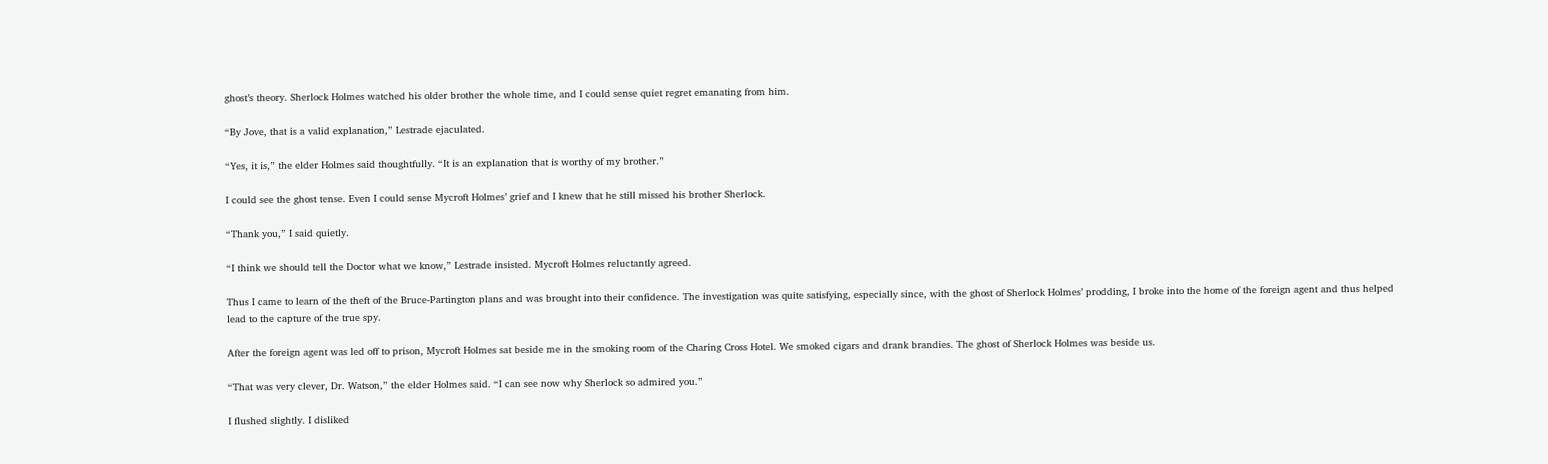ghost’s theory. Sherlock Holmes watched his older brother the whole time, and I could sense quiet regret emanating from him.

“By Jove, that is a valid explanation,” Lestrade ejaculated.

“Yes, it is,” the elder Holmes said thoughtfully. “It is an explanation that is worthy of my brother.”

I could see the ghost tense. Even I could sense Mycroft Holmes’ grief and I knew that he still missed his brother Sherlock.

“Thank you,” I said quietly.

“I think we should tell the Doctor what we know,” Lestrade insisted. Mycroft Holmes reluctantly agreed.

Thus I came to learn of the theft of the Bruce-Partington plans and was brought into their confidence. The investigation was quite satisfying, especially since, with the ghost of Sherlock Holmes’ prodding, I broke into the home of the foreign agent and thus helped lead to the capture of the true spy.

After the foreign agent was led off to prison, Mycroft Holmes sat beside me in the smoking room of the Charing Cross Hotel. We smoked cigars and drank brandies. The ghost of Sherlock Holmes was beside us.

“That was very clever, Dr. Watson,” the elder Holmes said. “I can see now why Sherlock so admired you.”

I flushed slightly. I disliked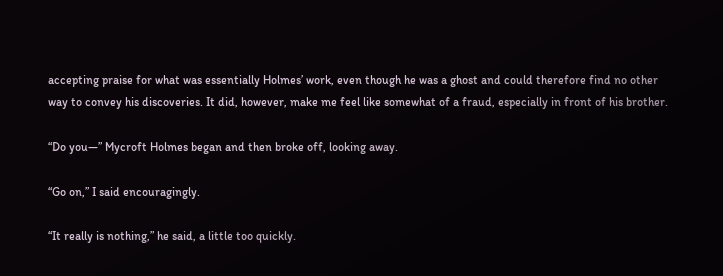accepting praise for what was essentially Holmes’ work, even though he was a ghost and could therefore find no other way to convey his discoveries. It did, however, make me feel like somewhat of a fraud, especially in front of his brother.

“Do you—” Mycroft Holmes began and then broke off, looking away.

“Go on,” I said encouragingly.

“It really is nothing,” he said, a little too quickly.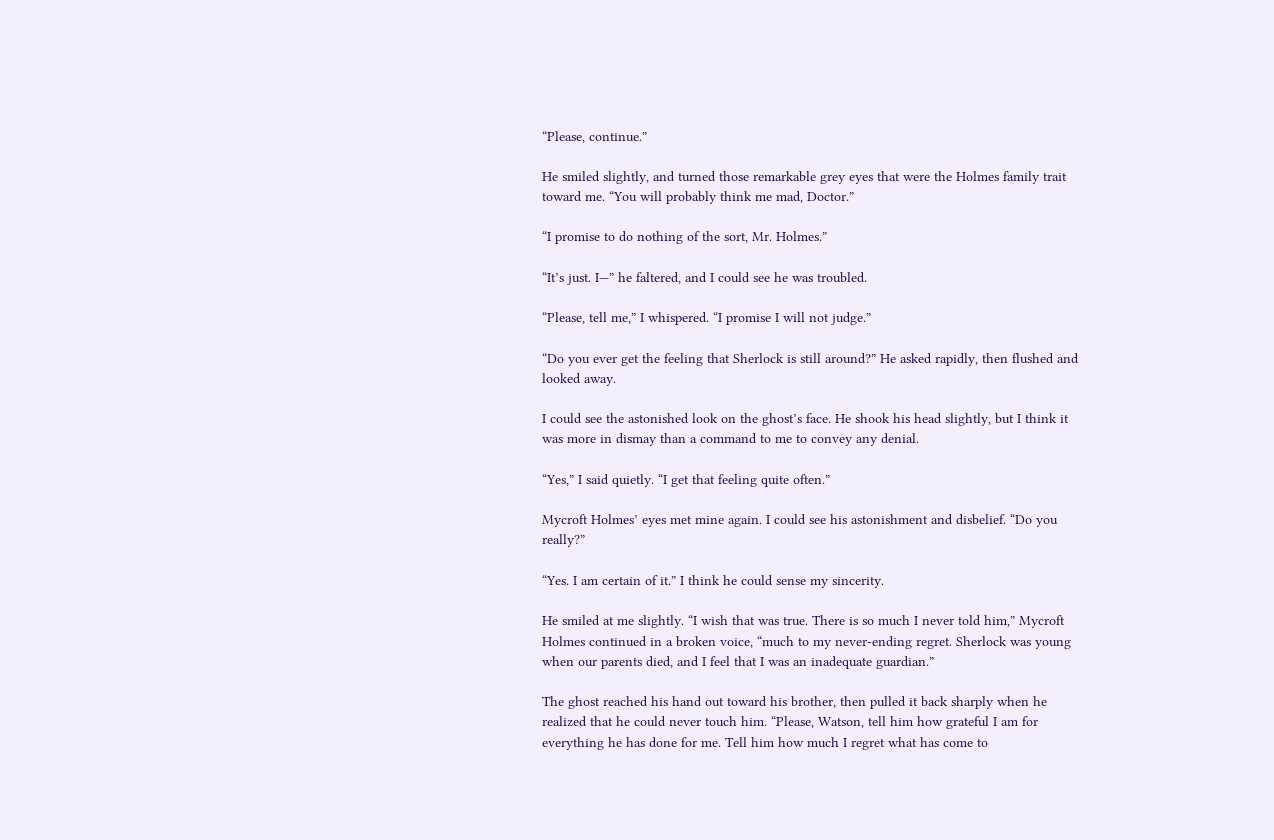“Please, continue.”

He smiled slightly, and turned those remarkable grey eyes that were the Holmes family trait toward me. “You will probably think me mad, Doctor.”

“I promise to do nothing of the sort, Mr. Holmes.”

“It’s just. I—” he faltered, and I could see he was troubled.

“Please, tell me,” I whispered. “I promise I will not judge.”

“Do you ever get the feeling that Sherlock is still around?” He asked rapidly, then flushed and looked away.

I could see the astonished look on the ghost’s face. He shook his head slightly, but I think it was more in dismay than a command to me to convey any denial.

“Yes,” I said quietly. “I get that feeling quite often.”

Mycroft Holmes’ eyes met mine again. I could see his astonishment and disbelief. “Do you really?”

“Yes. I am certain of it.” I think he could sense my sincerity.

He smiled at me slightly. “I wish that was true. There is so much I never told him,” Mycroft Holmes continued in a broken voice, “much to my never-ending regret. Sherlock was young when our parents died, and I feel that I was an inadequate guardian.”

The ghost reached his hand out toward his brother, then pulled it back sharply when he realized that he could never touch him. “Please, Watson, tell him how grateful I am for everything he has done for me. Tell him how much I regret what has come to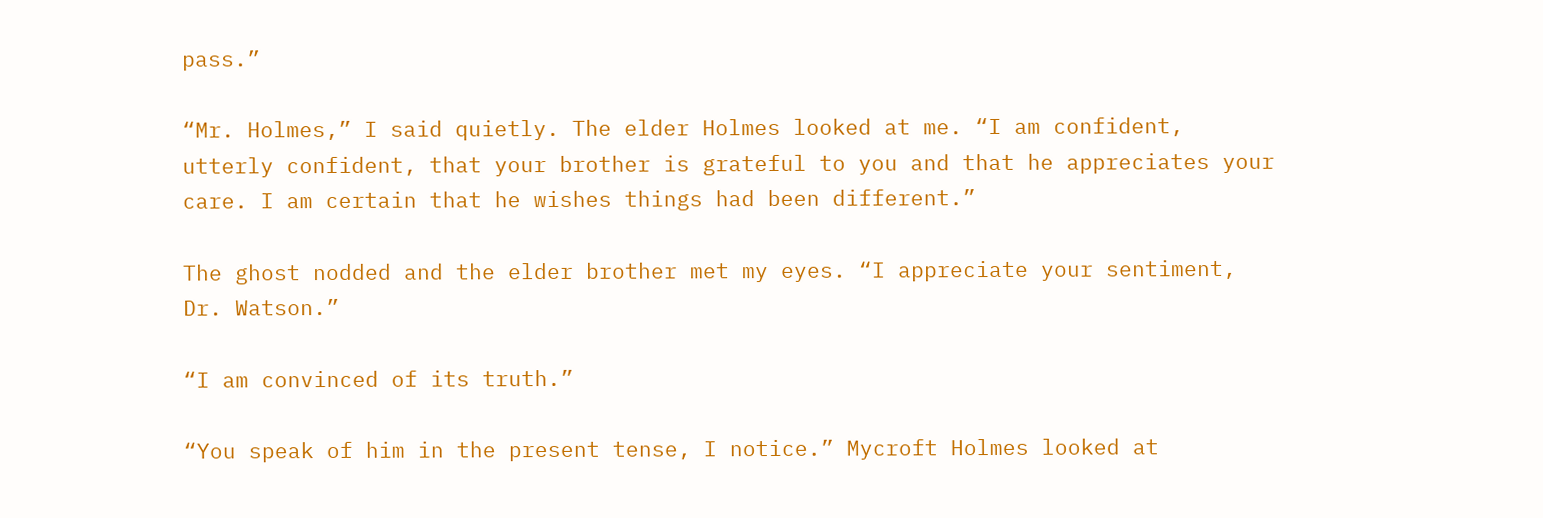pass.”

“Mr. Holmes,” I said quietly. The elder Holmes looked at me. “I am confident, utterly confident, that your brother is grateful to you and that he appreciates your care. I am certain that he wishes things had been different.”

The ghost nodded and the elder brother met my eyes. “I appreciate your sentiment, Dr. Watson.”

“I am convinced of its truth.”

“You speak of him in the present tense, I notice.” Mycroft Holmes looked at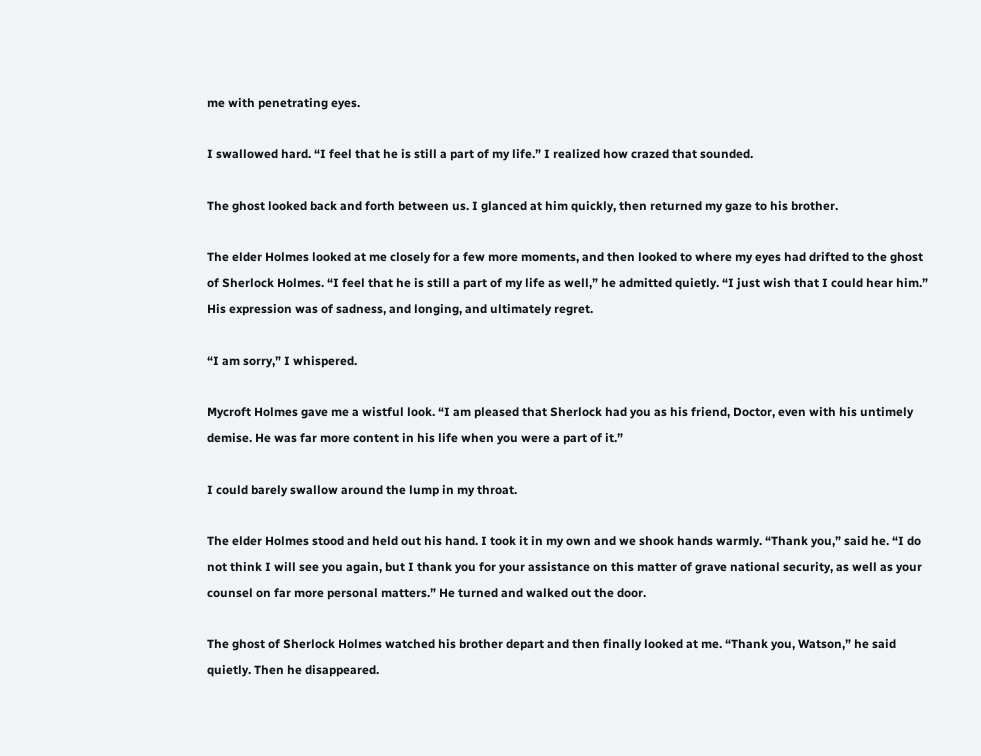me with penetrating eyes.

I swallowed hard. “I feel that he is still a part of my life.” I realized how crazed that sounded.

The ghost looked back and forth between us. I glanced at him quickly, then returned my gaze to his brother.

The elder Holmes looked at me closely for a few more moments, and then looked to where my eyes had drifted to the ghost of Sherlock Holmes. “I feel that he is still a part of my life as well,” he admitted quietly. “I just wish that I could hear him.” His expression was of sadness, and longing, and ultimately regret.

“I am sorry,” I whispered.

Mycroft Holmes gave me a wistful look. “I am pleased that Sherlock had you as his friend, Doctor, even with his untimely demise. He was far more content in his life when you were a part of it.”

I could barely swallow around the lump in my throat.

The elder Holmes stood and held out his hand. I took it in my own and we shook hands warmly. “Thank you,” said he. “I do not think I will see you again, but I thank you for your assistance on this matter of grave national security, as well as your counsel on far more personal matters.” He turned and walked out the door.

The ghost of Sherlock Holmes watched his brother depart and then finally looked at me. “Thank you, Watson,” he said quietly. Then he disappeared.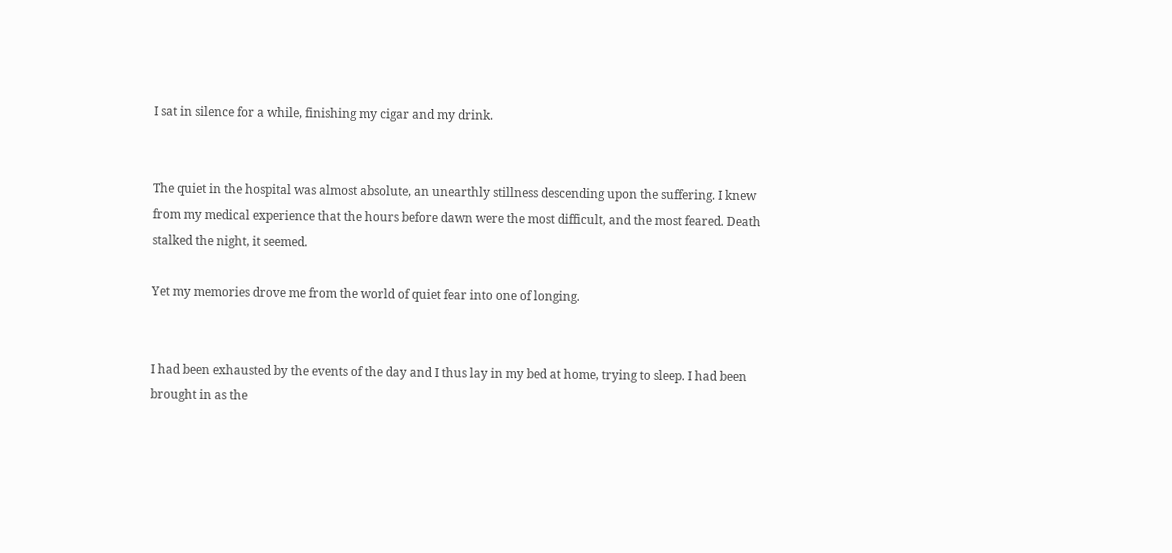I sat in silence for a while, finishing my cigar and my drink.


The quiet in the hospital was almost absolute, an unearthly stillness descending upon the suffering. I knew from my medical experience that the hours before dawn were the most difficult, and the most feared. Death stalked the night, it seemed.

Yet my memories drove me from the world of quiet fear into one of longing.


I had been exhausted by the events of the day and I thus lay in my bed at home, trying to sleep. I had been brought in as the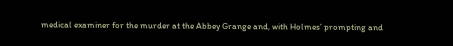medical examiner for the murder at the Abbey Grange and, with Holmes’ prompting and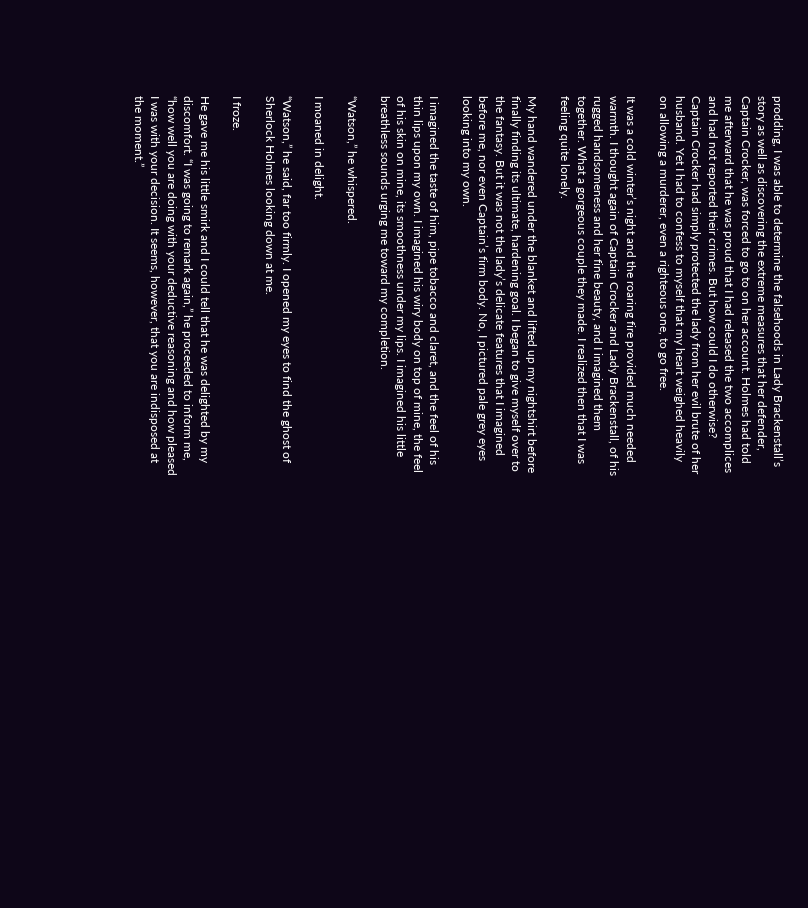prodding, I was able to determine the falsehoods in Lady Brackenstall’s story as well as discovering the extreme measures that her defender, Captain Crocker, was forced to go to on her account. Holmes had told me afterward that he was proud that I had released the two accomplices and had not reported their crimes. But how could I do otherwise? Captain Crocker had simply protected the lady from her evil brute of her husband. Yet I had to confess to myself that my heart weighed heavily on allowing a murderer, even a righteous one, to go free.

It was a cold winter’s night and the roaring fire provided much needed warmth. I thought again of Captain Crocker and Lady Brackenstall, of his rugged handsomeness and her fine beauty, and I imagined them together. What a gorgeous couple they made. I realized then that I was feeling quite lonely.

My hand wandered under the blanket and lifted up my nightshirt before finally finding its ultimate, hardening goal. I began to give myself over to the fantasy. But it was not the lady’s delicate features that I imagined before me, nor even Captain’s firm body. No, I pictured pale grey eyes looking into my own.

I imagined the taste of him, pipe tobacco and claret, and the feel of his thin lips upon my own. I imagined his wiry body on top of mine, the feel of his skin on mine, its smoothness under my lips. I imagined his little breathless sounds urging me toward my completion.

“Watson,” he whispered.

I moaned in delight.

“Watson,” he said, far too firmly. I opened my eyes to find the ghost of Sherlock Holmes looking down at me.

I froze.

He gave me his little smirk and I could tell that he was delighted by my discomfort. “I was going to remark again,” he proceeded to inform me, “how well you are doing with your deductive reasoning and how pleased I was with your decision. It seems, however, that you are indisposed at the moment.”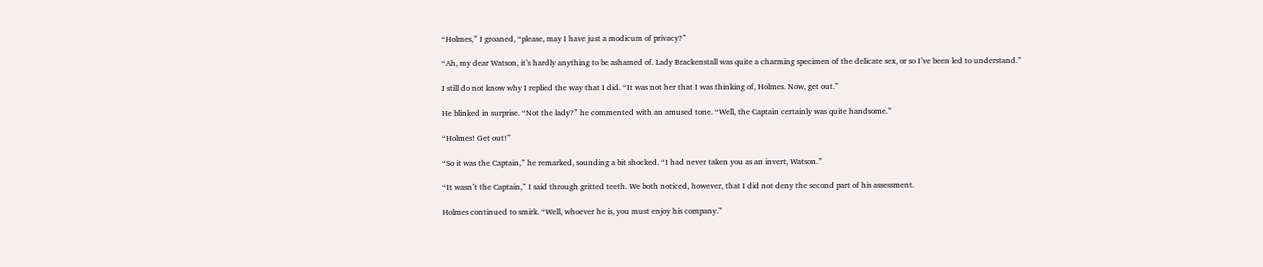“Holmes,” I groaned, “please, may I have just a modicum of privacy?”

“Ah, my dear Watson, it’s hardly anything to be ashamed of. Lady Brackenstall was quite a charming specimen of the delicate sex, or so I’ve been led to understand.”

I still do not know why I replied the way that I did. “It was not her that I was thinking of, Holmes. Now, get out.”

He blinked in surprise. “Not the lady?” he commented with an amused tone. “Well, the Captain certainly was quite handsome.”

“Holmes! Get out!”

“So it was the Captain,” he remarked, sounding a bit shocked. “I had never taken you as an invert, Watson.”

“It wasn’t the Captain,” I said through gritted teeth. We both noticed, however, that I did not deny the second part of his assessment.

Holmes continued to smirk. “Well, whoever he is, you must enjoy his company.”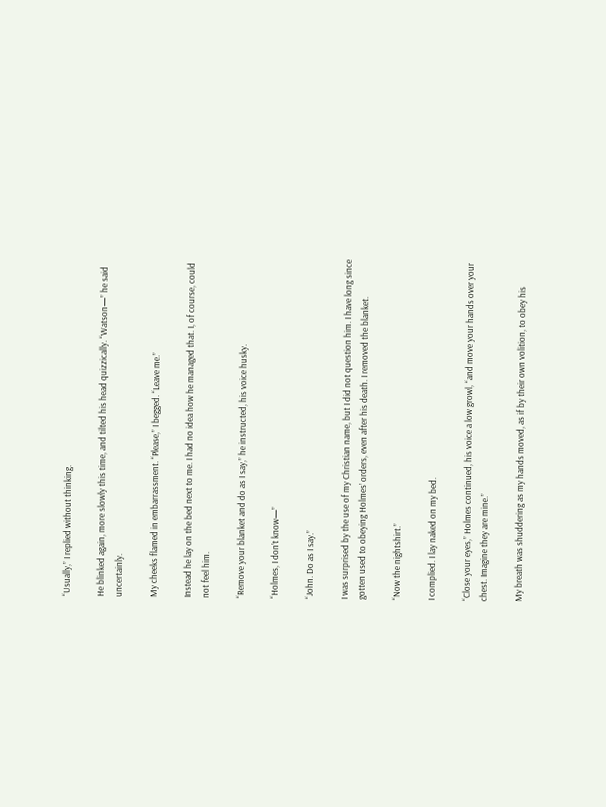“Usually,” I replied without thinking.

He blinked again, more slowly this time, and tilted his head quizzically. “Watson—” he said uncertainly.

My cheeks flamed in embarrassment. “Please,” I begged. “Leave me.”

Instead he lay on the bed next to me. I had no idea how he managed that. I, of course, could not feel him.

“Remove your blanket and do as I say,” he instructed, his voice husky.

“Holmes, I don’t know—”

“John. Do as I say.”

I was surprised by the use of my Christian name, but I did not question him. I have long since gotten used to obeying Holmes’ orders, even after his death. I removed the blanket.

“Now the nightshirt.”

I complied. I lay naked on my bed.

“Close your eyes,” Holmes continued, his voice a low growl, “and move your hands over your chest. Imagine they are mine.”

My breath was shuddering as my hands moved, as if by their own volition, to obey his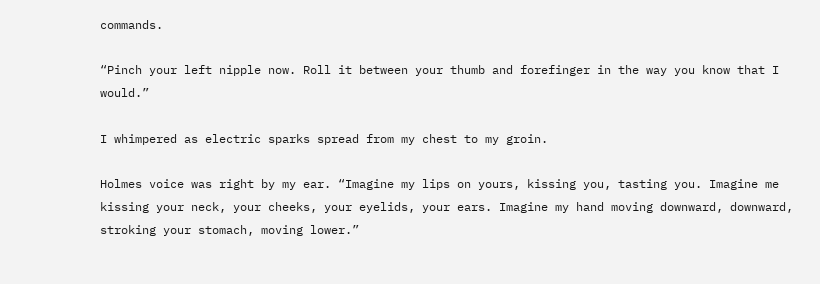commands.

“Pinch your left nipple now. Roll it between your thumb and forefinger in the way you know that I would.”

I whimpered as electric sparks spread from my chest to my groin.

Holmes voice was right by my ear. “Imagine my lips on yours, kissing you, tasting you. Imagine me kissing your neck, your cheeks, your eyelids, your ears. Imagine my hand moving downward, downward, stroking your stomach, moving lower.”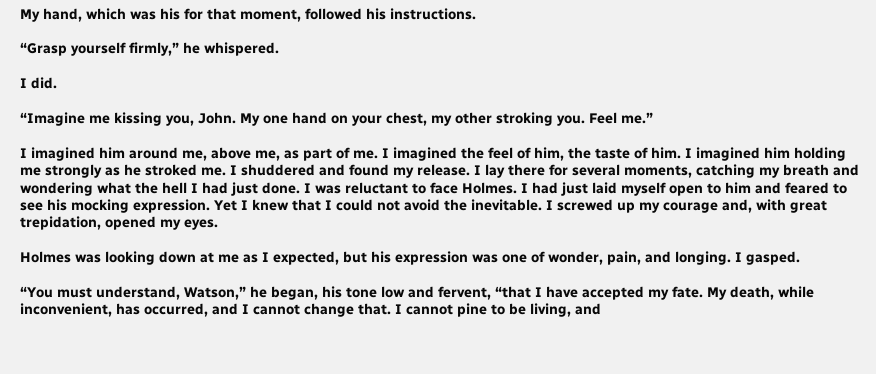My hand, which was his for that moment, followed his instructions.

“Grasp yourself firmly,” he whispered.

I did.

“Imagine me kissing you, John. My one hand on your chest, my other stroking you. Feel me.”

I imagined him around me, above me, as part of me. I imagined the feel of him, the taste of him. I imagined him holding me strongly as he stroked me. I shuddered and found my release. I lay there for several moments, catching my breath and wondering what the hell I had just done. I was reluctant to face Holmes. I had just laid myself open to him and feared to see his mocking expression. Yet I knew that I could not avoid the inevitable. I screwed up my courage and, with great trepidation, opened my eyes.

Holmes was looking down at me as I expected, but his expression was one of wonder, pain, and longing. I gasped.

“You must understand, Watson,” he began, his tone low and fervent, “that I have accepted my fate. My death, while inconvenient, has occurred, and I cannot change that. I cannot pine to be living, and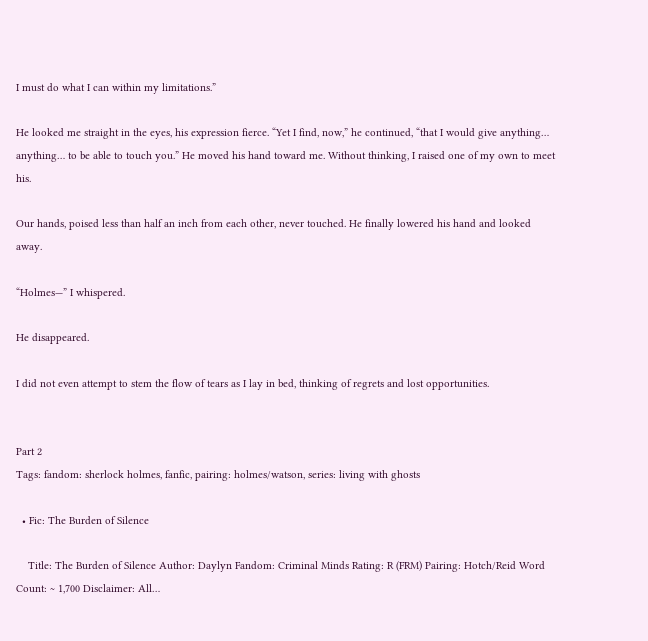I must do what I can within my limitations.”

He looked me straight in the eyes, his expression fierce. “Yet I find, now,” he continued, “that I would give anything… anything… to be able to touch you.” He moved his hand toward me. Without thinking, I raised one of my own to meet his.

Our hands, poised less than half an inch from each other, never touched. He finally lowered his hand and looked away.

“Holmes—” I whispered.

He disappeared.

I did not even attempt to stem the flow of tears as I lay in bed, thinking of regrets and lost opportunities.


Part 2
Tags: fandom: sherlock holmes, fanfic, pairing: holmes/watson, series: living with ghosts

  • Fic: The Burden of Silence

    Title: The Burden of Silence Author: Daylyn Fandom: Criminal Minds Rating: R (FRM) Pairing: Hotch/Reid Word Count: ~ 1,700 Disclaimer: All…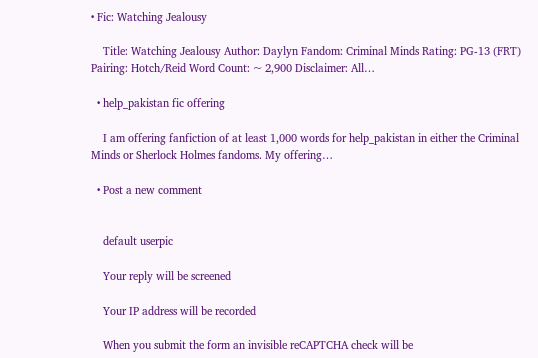• Fic: Watching Jealousy

    Title: Watching Jealousy Author: Daylyn Fandom: Criminal Minds Rating: PG-13 (FRT) Pairing: Hotch/Reid Word Count: ~ 2,900 Disclaimer: All…

  • help_pakistan fic offering

    I am offering fanfiction of at least 1,000 words for help_pakistan in either the Criminal Minds or Sherlock Holmes fandoms. My offering…

  • Post a new comment


    default userpic

    Your reply will be screened

    Your IP address will be recorded

    When you submit the form an invisible reCAPTCHA check will be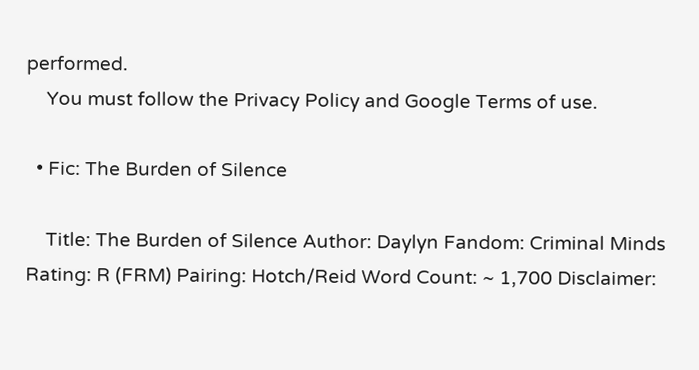performed.
    You must follow the Privacy Policy and Google Terms of use.

  • Fic: The Burden of Silence

    Title: The Burden of Silence Author: Daylyn Fandom: Criminal Minds Rating: R (FRM) Pairing: Hotch/Reid Word Count: ~ 1,700 Disclaimer: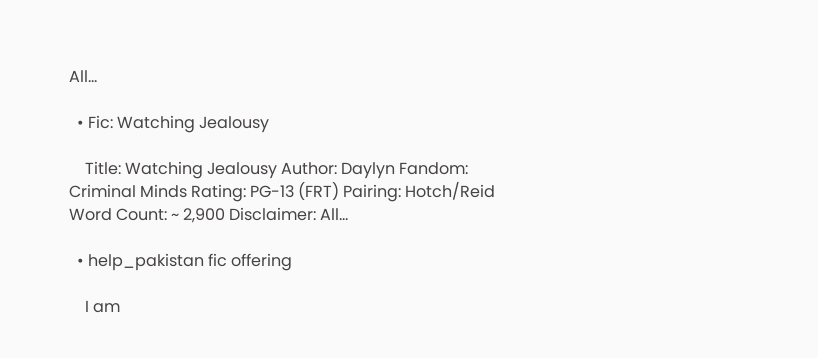All…

  • Fic: Watching Jealousy

    Title: Watching Jealousy Author: Daylyn Fandom: Criminal Minds Rating: PG-13 (FRT) Pairing: Hotch/Reid Word Count: ~ 2,900 Disclaimer: All…

  • help_pakistan fic offering

    I am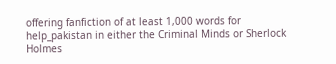offering fanfiction of at least 1,000 words for help_pakistan in either the Criminal Minds or Sherlock Holmes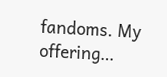fandoms. My offering…